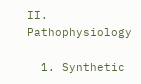II. Pathophysiology

  1. Synthetic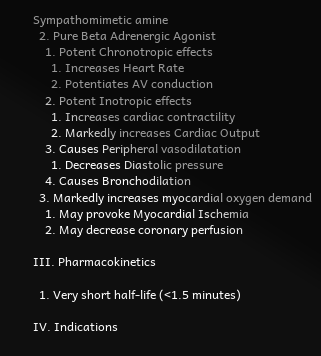Sympathomimetic amine
  2. Pure Beta Adrenergic Agonist
    1. Potent Chronotropic effects
      1. Increases Heart Rate
      2. Potentiates AV conduction
    2. Potent Inotropic effects
      1. Increases cardiac contractility
      2. Markedly increases Cardiac Output
    3. Causes Peripheral vasodilatation
      1. Decreases Diastolic pressure
    4. Causes Bronchodilation
  3. Markedly increases myocardial oxygen demand
    1. May provoke Myocardial Ischemia
    2. May decrease coronary perfusion

III. Pharmacokinetics

  1. Very short half-life (<1.5 minutes)

IV. Indications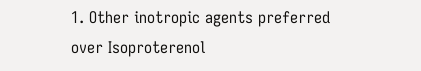1. Other inotropic agents preferred over Isoproterenol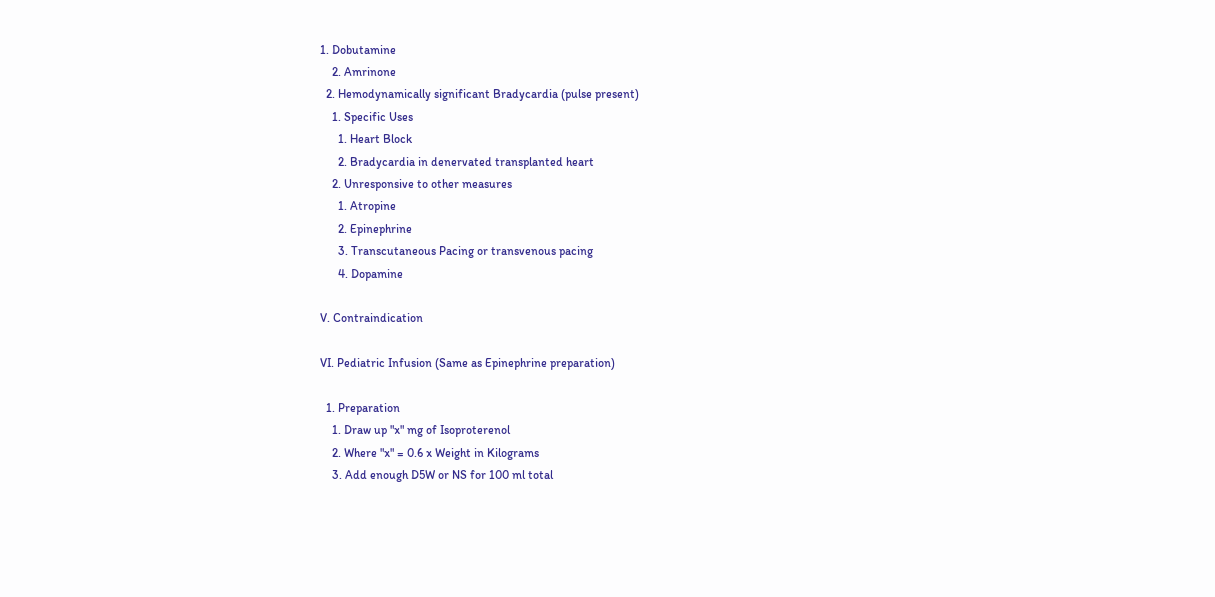1. Dobutamine
    2. Amrinone
  2. Hemodynamically significant Bradycardia (pulse present)
    1. Specific Uses
      1. Heart Block
      2. Bradycardia in denervated transplanted heart
    2. Unresponsive to other measures
      1. Atropine
      2. Epinephrine
      3. Transcutaneous Pacing or transvenous pacing
      4. Dopamine

V. Contraindication

VI. Pediatric Infusion (Same as Epinephrine preparation)

  1. Preparation
    1. Draw up "x" mg of Isoproterenol
    2. Where "x" = 0.6 x Weight in Kilograms
    3. Add enough D5W or NS for 100 ml total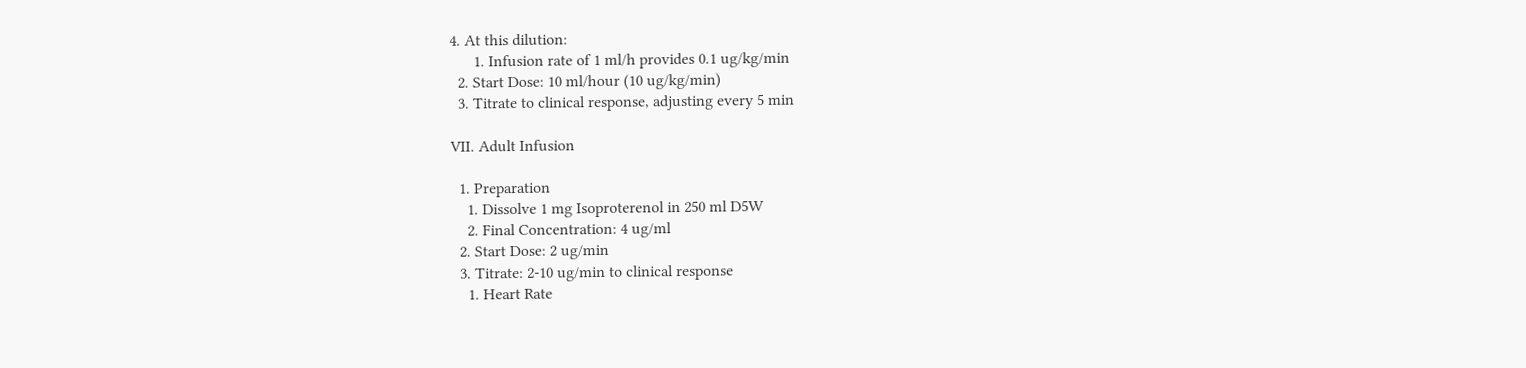4. At this dilution:
      1. Infusion rate of 1 ml/h provides 0.1 ug/kg/min
  2. Start Dose: 10 ml/hour (10 ug/kg/min)
  3. Titrate to clinical response, adjusting every 5 min

VII. Adult Infusion

  1. Preparation
    1. Dissolve 1 mg Isoproterenol in 250 ml D5W
    2. Final Concentration: 4 ug/ml
  2. Start Dose: 2 ug/min
  3. Titrate: 2-10 ug/min to clinical response
    1. Heart Rate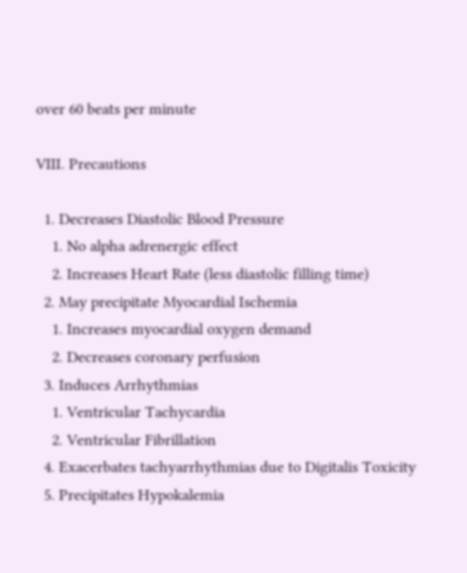over 60 beats per minute

VIII. Precautions

  1. Decreases Diastolic Blood Pressure
    1. No alpha adrenergic effect
    2. Increases Heart Rate (less diastolic filling time)
  2. May precipitate Myocardial Ischemia
    1. Increases myocardial oxygen demand
    2. Decreases coronary perfusion
  3. Induces Arrhythmias
    1. Ventricular Tachycardia
    2. Ventricular Fibrillation
  4. Exacerbates tachyarrhythmias due to Digitalis Toxicity
  5. Precipitates Hypokalemia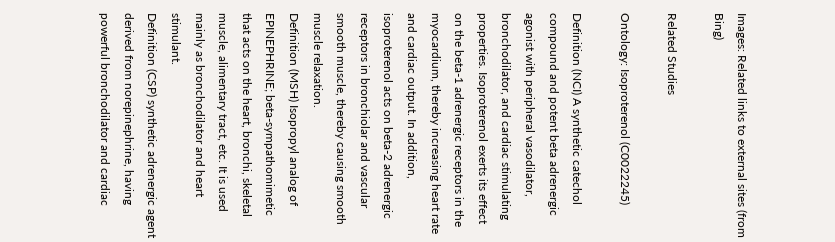Images: Related links to external sites (from Bing)

Related Studies

Ontology: Isoproterenol (C0022245)

Definition (NCI) A synthetic catechol compound and potent beta adrenergic agonist with peripheral vasodilator, bronchodilator, and cardiac stimulating properties. Isoproterenol exerts its effect on the beta-1 adrenergic receptors in the myocardium, thereby increasing heart rate and cardiac output. In addition, isoproterenol acts on beta-2 adrenergic receptors in bronchiolar and vascular smooth muscle, thereby causing smooth muscle relaxation.
Definition (MSH) Isopropyl analog of EPINEPHRINE; beta-sympathomimetic that acts on the heart, bronchi, skeletal muscle, alimentary tract, etc. It is used mainly as bronchodilator and heart stimulant.
Definition (CSP) synthetic adrenergic agent derived from norepinephrine, having powerful bronchodilator and cardiac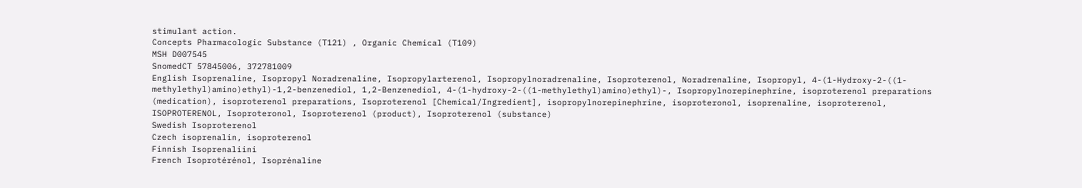stimulant action.
Concepts Pharmacologic Substance (T121) , Organic Chemical (T109)
MSH D007545
SnomedCT 57845006, 372781009
English Isoprenaline, Isopropyl Noradrenaline, Isopropylarterenol, Isopropylnoradrenaline, Isoproterenol, Noradrenaline, Isopropyl, 4-(1-Hydroxy-2-((1-methylethyl)amino)ethyl)-1,2-benzenediol, 1,2-Benzenediol, 4-(1-hydroxy-2-((1-methylethyl)amino)ethyl)-, Isopropylnorepinephrine, isoproterenol preparations (medication), isoproterenol preparations, Isoproterenol [Chemical/Ingredient], isopropylnorepinephrine, isoproteronol, isoprenaline, isoproterenol, ISOPROTERENOL, Isoproteronol, Isoproterenol (product), Isoproterenol (substance)
Swedish Isoproterenol
Czech isoprenalin, isoproterenol
Finnish Isoprenaliini
French Isoprotérénol, Isoprénaline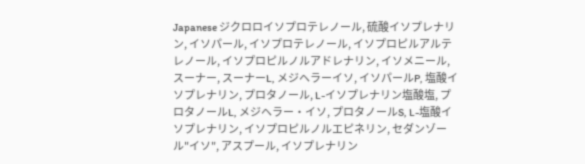Japanese ジクロロイソプロテレノール, 硫酸イソプレナリン, イソパール, イソプロテレノール, イソプロピルアルテレノール, イソプロピルノルアドレナリン, イソメニール, スーナー, スーナーL, メジヘラーイソ, イソパールP, 塩酸イソプレナリン, プロタノール, L-イソプレナリン塩酸塩, プロタノールL, メジヘラー・イソ, プロタノールS, L-塩酸イソプレナリン, イソプロピルノルエピネリン, セダンゾール"イソ", アスプール, イソプレナリン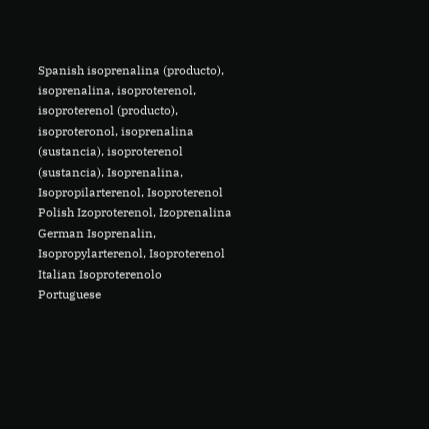Spanish isoprenalina (producto), isoprenalina, isoproterenol, isoproterenol (producto), isoproteronol, isoprenalina (sustancia), isoproterenol (sustancia), Isoprenalina, Isopropilarterenol, Isoproterenol
Polish Izoproterenol, Izoprenalina
German Isoprenalin, Isopropylarterenol, Isoproterenol
Italian Isoproterenolo
Portuguese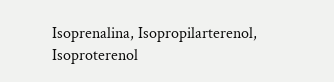Isoprenalina, Isopropilarterenol, Isoproterenol